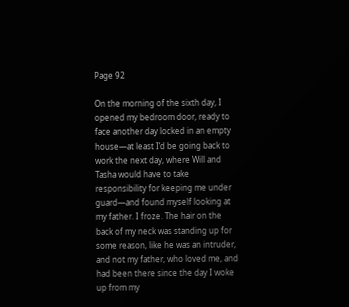Page 92

On the morning of the sixth day, I opened my bedroom door, ready to face another day locked in an empty house—at least I’d be going back to work the next day, where Will and Tasha would have to take responsibility for keeping me under guard—and found myself looking at my father. I froze. The hair on the back of my neck was standing up for some reason, like he was an intruder, and not my father, who loved me, and had been there since the day I woke up from my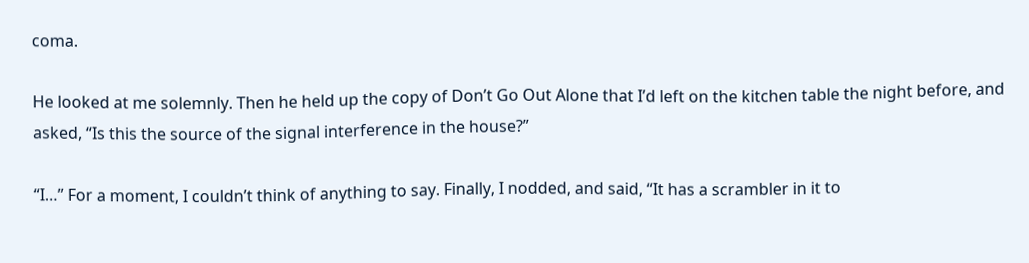coma.

He looked at me solemnly. Then he held up the copy of Don’t Go Out Alone that I’d left on the kitchen table the night before, and asked, “Is this the source of the signal interference in the house?”

“I…” For a moment, I couldn’t think of anything to say. Finally, I nodded, and said, “It has a scrambler in it to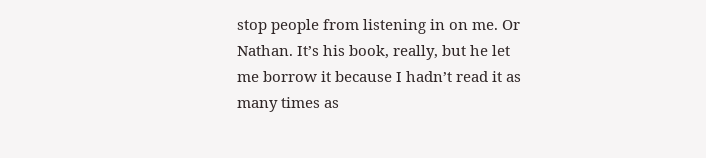stop people from listening in on me. Or Nathan. It’s his book, really, but he let me borrow it because I hadn’t read it as many times as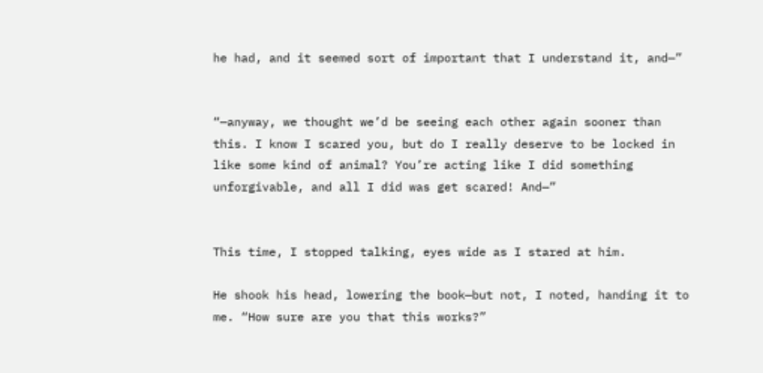he had, and it seemed sort of important that I understand it, and—”


“—anyway, we thought we’d be seeing each other again sooner than this. I know I scared you, but do I really deserve to be locked in like some kind of animal? You’re acting like I did something unforgivable, and all I did was get scared! And—”


This time, I stopped talking, eyes wide as I stared at him.

He shook his head, lowering the book—but not, I noted, handing it to me. “How sure are you that this works?”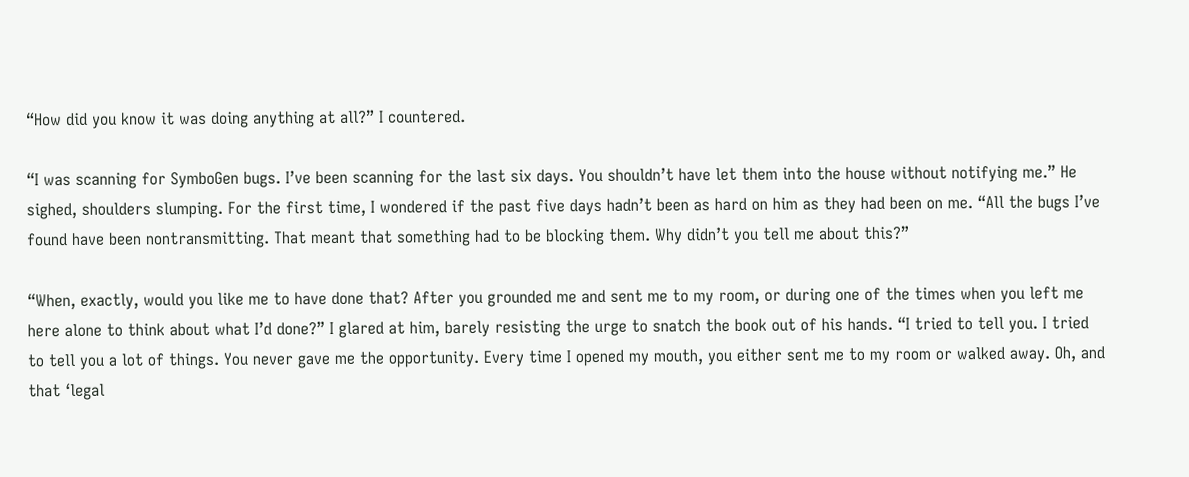“How did you know it was doing anything at all?” I countered.

“I was scanning for SymboGen bugs. I’ve been scanning for the last six days. You shouldn’t have let them into the house without notifying me.” He sighed, shoulders slumping. For the first time, I wondered if the past five days hadn’t been as hard on him as they had been on me. “All the bugs I’ve found have been nontransmitting. That meant that something had to be blocking them. Why didn’t you tell me about this?”

“When, exactly, would you like me to have done that? After you grounded me and sent me to my room, or during one of the times when you left me here alone to think about what I’d done?” I glared at him, barely resisting the urge to snatch the book out of his hands. “I tried to tell you. I tried to tell you a lot of things. You never gave me the opportunity. Every time I opened my mouth, you either sent me to my room or walked away. Oh, and that ‘legal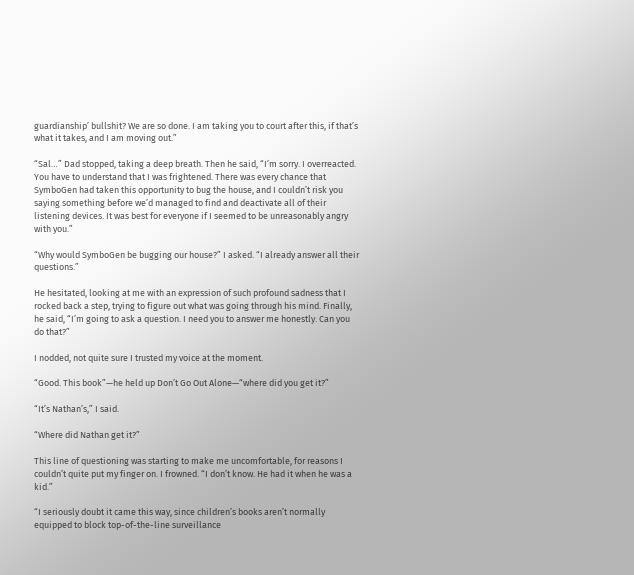guardianship’ bullshit? We are so done. I am taking you to court after this, if that’s what it takes, and I am moving out.”

“Sal…” Dad stopped, taking a deep breath. Then he said, “I’m sorry. I overreacted. You have to understand that I was frightened. There was every chance that SymboGen had taken this opportunity to bug the house, and I couldn’t risk you saying something before we’d managed to find and deactivate all of their listening devices. It was best for everyone if I seemed to be unreasonably angry with you.”

“Why would SymboGen be bugging our house?” I asked. “I already answer all their questions.”

He hesitated, looking at me with an expression of such profound sadness that I rocked back a step, trying to figure out what was going through his mind. Finally, he said, “I’m going to ask a question. I need you to answer me honestly. Can you do that?”

I nodded, not quite sure I trusted my voice at the moment.

“Good. This book”—he held up Don’t Go Out Alone—“where did you get it?”

“It’s Nathan’s,” I said.

“Where did Nathan get it?”

This line of questioning was starting to make me uncomfortable, for reasons I couldn’t quite put my finger on. I frowned. “I don’t know. He had it when he was a kid.”

“I seriously doubt it came this way, since children’s books aren’t normally equipped to block top-of-the-line surveillance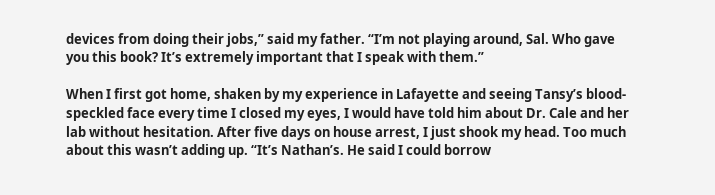devices from doing their jobs,” said my father. “I’m not playing around, Sal. Who gave you this book? It’s extremely important that I speak with them.”

When I first got home, shaken by my experience in Lafayette and seeing Tansy’s blood-speckled face every time I closed my eyes, I would have told him about Dr. Cale and her lab without hesitation. After five days on house arrest, I just shook my head. Too much about this wasn’t adding up. “It’s Nathan’s. He said I could borrow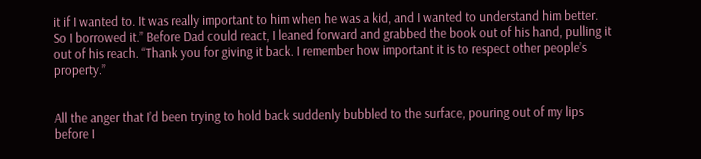it if I wanted to. It was really important to him when he was a kid, and I wanted to understand him better. So I borrowed it.” Before Dad could react, I leaned forward and grabbed the book out of his hand, pulling it out of his reach. “Thank you for giving it back. I remember how important it is to respect other people’s property.”


All the anger that I’d been trying to hold back suddenly bubbled to the surface, pouring out of my lips before I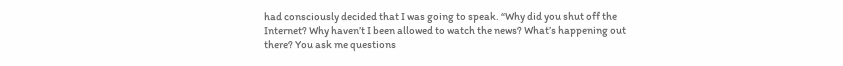had consciously decided that I was going to speak. “Why did you shut off the Internet? Why haven’t I been allowed to watch the news? What’s happening out there? You ask me questions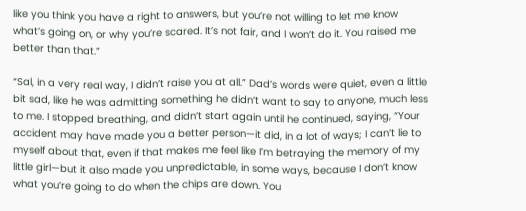like you think you have a right to answers, but you’re not willing to let me know what’s going on, or why you’re scared. It’s not fair, and I won’t do it. You raised me better than that.”

“Sal, in a very real way, I didn’t raise you at all.” Dad’s words were quiet, even a little bit sad, like he was admitting something he didn’t want to say to anyone, much less to me. I stopped breathing, and didn’t start again until he continued, saying, “Your accident may have made you a better person—it did, in a lot of ways; I can’t lie to myself about that, even if that makes me feel like I’m betraying the memory of my little girl—but it also made you unpredictable, in some ways, because I don’t know what you’re going to do when the chips are down. You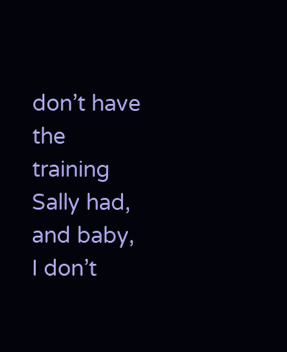don’t have the training Sally had, and baby, I don’t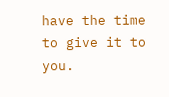have the time to give it to you.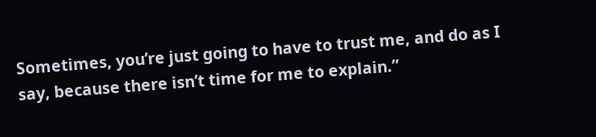Sometimes, you’re just going to have to trust me, and do as I say, because there isn’t time for me to explain.”